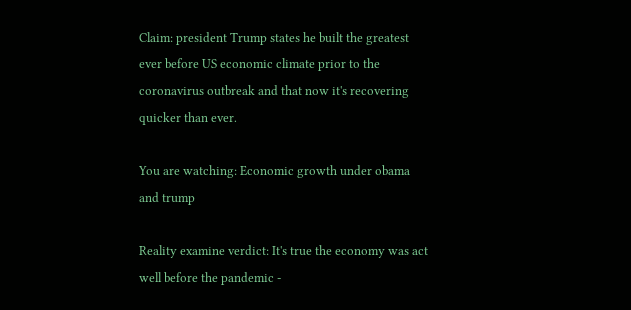Claim: president Trump states he built the greatest ever before US economic climate prior to the coronavirus outbreak and that now it's recovering quicker than ever.

You are watching: Economic growth under obama and trump

Reality examine verdict: It's true the economy was act well before the pandemic -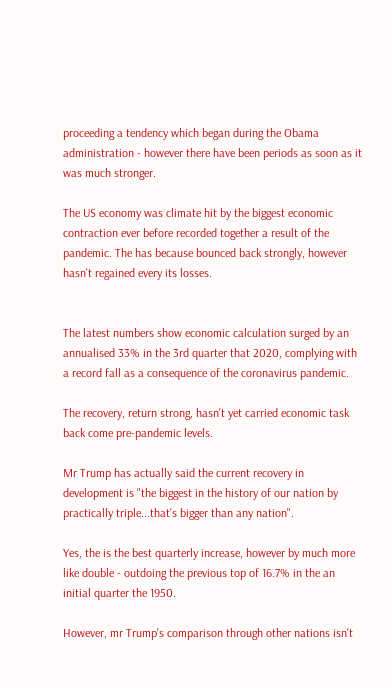proceeding a tendency which began during the Obama administration - however there have been periods as soon as it was much stronger.

The US economy was climate hit by the biggest economic contraction ever before recorded together a result of the pandemic. The has because bounced back strongly, however hasn't regained every its losses.


The latest numbers show economic calculation surged by an annualised 33% in the 3rd quarter that 2020, complying with a record fall as a consequence of the coronavirus pandemic.

The recovery, return strong, hasn't yet carried economic task back come pre-pandemic levels.

Mr Trump has actually said the current recovery in development is "the biggest in the history of our nation by practically triple...that's bigger than any nation".

Yes, the is the best quarterly increase, however by much more like double - outdoing the previous top of 16.7% in the an initial quarter the 1950.

However, mr Trump's comparison through other nations isn't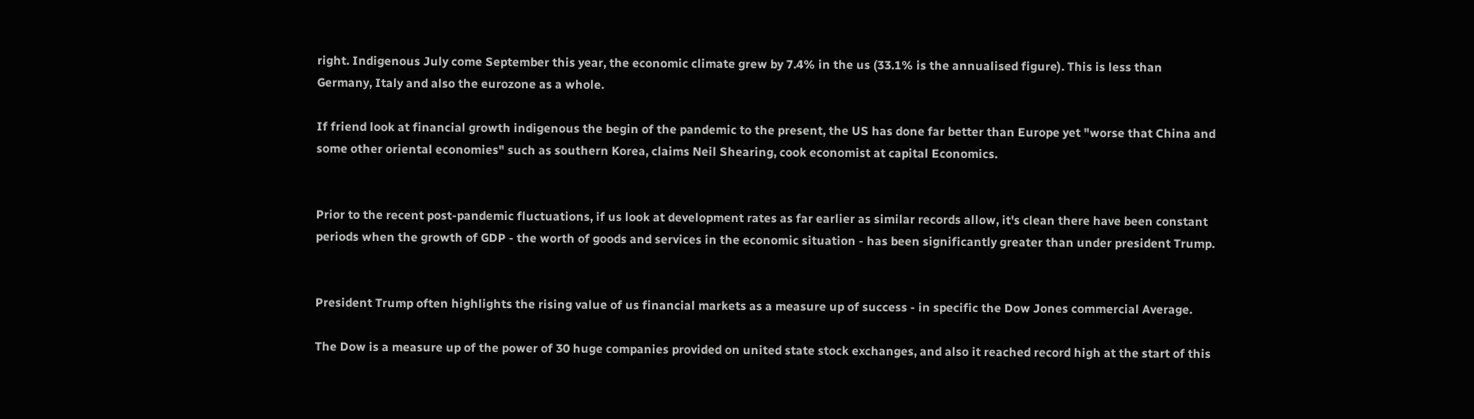right. Indigenous July come September this year, the economic climate grew by 7.4% in the us (33.1% is the annualised figure). This is less than Germany, Italy and also the eurozone as a whole.

If friend look at financial growth indigenous the begin of the pandemic to the present, the US has done far better than Europe yet "worse that China and some other oriental economies" such as southern Korea, claims Neil Shearing, cook economist at capital Economics.


Prior to the recent post-pandemic fluctuations, if us look at development rates as far earlier as similar records allow, it's clean there have been constant periods when the growth of GDP - the worth of goods and services in the economic situation - has been significantly greater than under president Trump.


President Trump often highlights the rising value of us financial markets as a measure up of success - in specific the Dow Jones commercial Average.

The Dow is a measure up of the power of 30 huge companies provided on united state stock exchanges, and also it reached record high at the start of this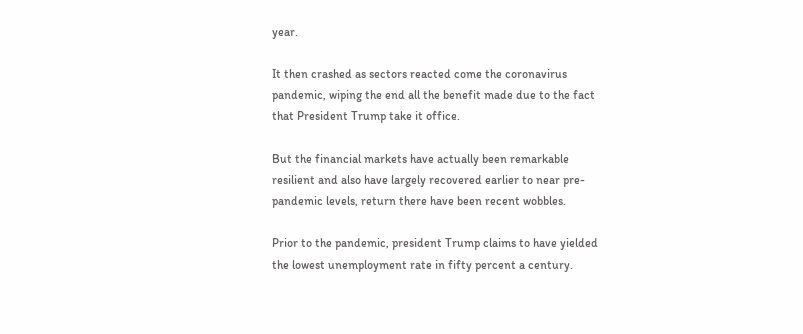year.

It then crashed as sectors reacted come the coronavirus pandemic, wiping the end all the benefit made due to the fact that President Trump take it office.

But the financial markets have actually been remarkable resilient and also have largely recovered earlier to near pre-pandemic levels, return there have been recent wobbles.

Prior to the pandemic, president Trump claims to have yielded the lowest unemployment rate in fifty percent a century.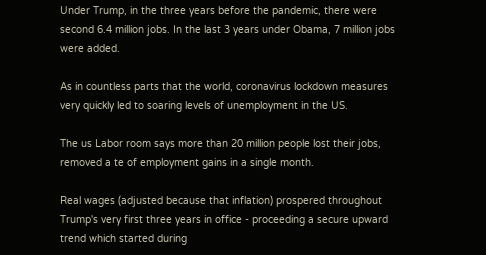Under Trump, in the three years before the pandemic, there were second 6.4 million jobs. In the last 3 years under Obama, 7 million jobs were added.

As in countless parts that the world, coronavirus lockdown measures very quickly led to soaring levels of unemployment in the US.

The us Labor room says more than 20 million people lost their jobs, removed a te of employment gains in a single month.

Real wages (adjusted because that inflation) prospered throughout Trump's very first three years in office - proceeding a secure upward trend which started during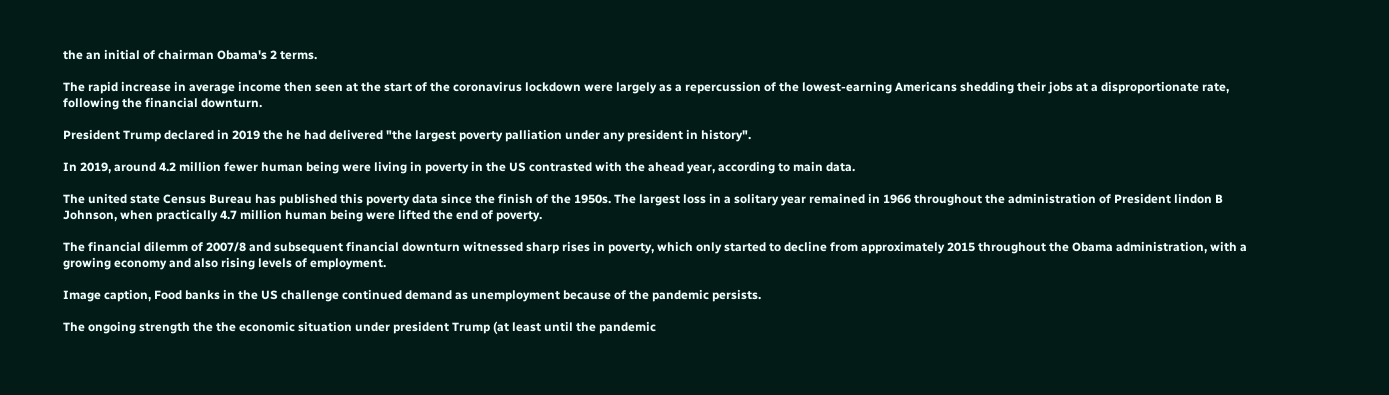the an initial of chairman Obama's 2 terms.

The rapid increase in average income then seen at the start of the coronavirus lockdown were largely as a repercussion of the lowest-earning Americans shedding their jobs at a disproportionate rate, following the financial downturn.

President Trump declared in 2019 the he had delivered "the largest poverty palliation under any president in history".

In 2019, around 4.2 million fewer human being were living in poverty in the US contrasted with the ahead year, according to main data.

The united state Census Bureau has published this poverty data since the finish of the 1950s. The largest loss in a solitary year remained in 1966 throughout the administration of President lindon B Johnson, when practically 4.7 million human being were lifted the end of poverty.

The financial dilemm of 2007/8 and subsequent financial downturn witnessed sharp rises in poverty, which only started to decline from approximately 2015 throughout the Obama administration, with a growing economy and also rising levels of employment.

Image caption, Food banks in the US challenge continued demand as unemployment because of the pandemic persists.

The ongoing strength the the economic situation under president Trump (at least until the pandemic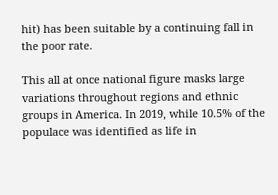hit) has been suitable by a continuing fall in the poor rate.

This all at once national figure masks large variations throughout regions and ethnic groups in America. In 2019, while 10.5% of the populace was identified as life in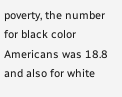poverty, the number for black color Americans was 18.8 and also for white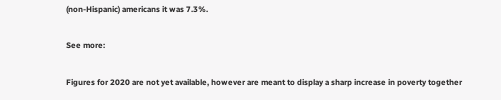(non-Hispanic) americans it was 7.3%.

See more:

Figures for 2020 are not yet available, however are meant to display a sharp increase in poverty together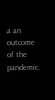a an outcome of the pandemic.